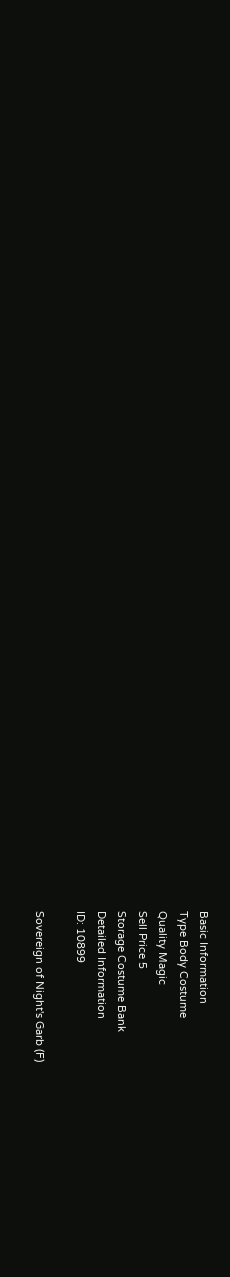Basic Information
Type Body Costume
Quality Magic
Sell Price 5
Storage Costume Bank
Detailed Information
ID: 10899

Sovereign of Night's Garb (F)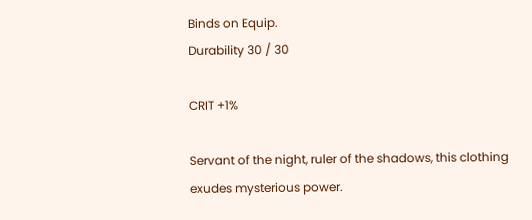Binds on Equip.
Durability 30 / 30

CRIT +1%

Servant of the night, ruler of the shadows, this clothing exudes mysterious power.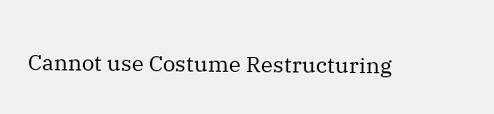Cannot use Costume Restructuring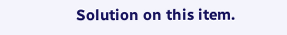Solution on this item.